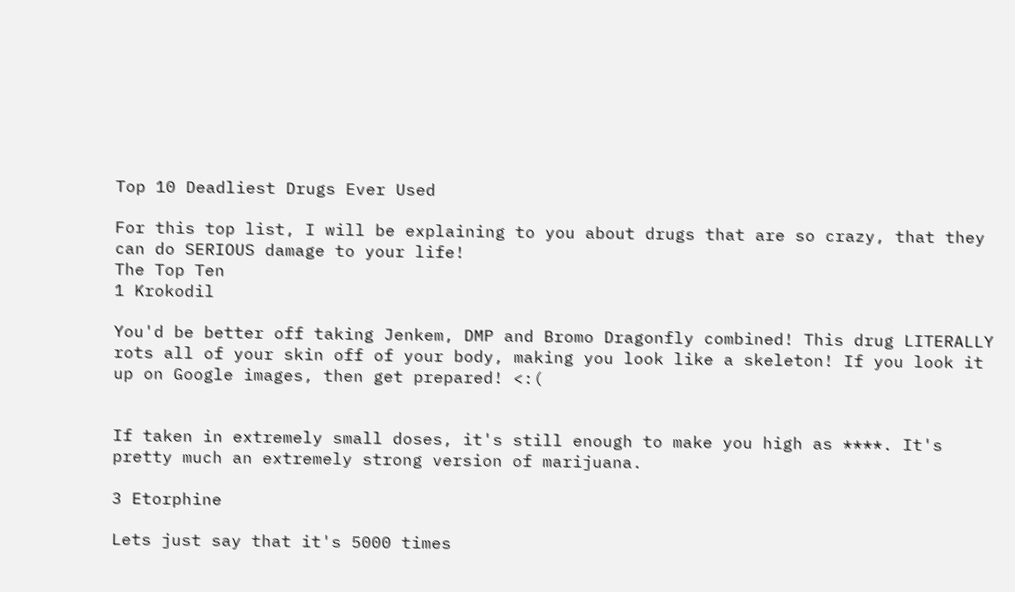Top 10 Deadliest Drugs Ever Used

For this top list, I will be explaining to you about drugs that are so crazy, that they can do SERIOUS damage to your life!
The Top Ten
1 Krokodil

You'd be better off taking Jenkem, DMP and Bromo Dragonfly combined! This drug LITERALLY rots all of your skin off of your body, making you look like a skeleton! If you look it up on Google images, then get prepared! <:(


If taken in extremely small doses, it's still enough to make you high as ****. It's pretty much an extremely strong version of marijuana.

3 Etorphine

Lets just say that it's 5000 times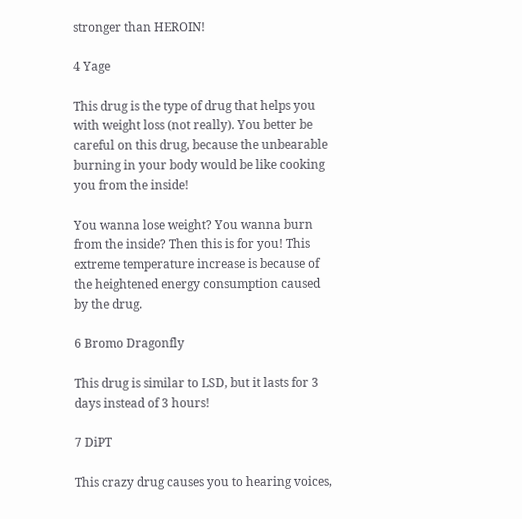stronger than HEROIN!

4 Yage

This drug is the type of drug that helps you with weight loss (not really). You better be careful on this drug, because the unbearable burning in your body would be like cooking you from the inside!

You wanna lose weight? You wanna burn from the inside? Then this is for you! This extreme temperature increase is because of the heightened energy consumption caused by the drug.

6 Bromo Dragonfly

This drug is similar to LSD, but it lasts for 3 days instead of 3 hours!

7 DiPT

This crazy drug causes you to hearing voices,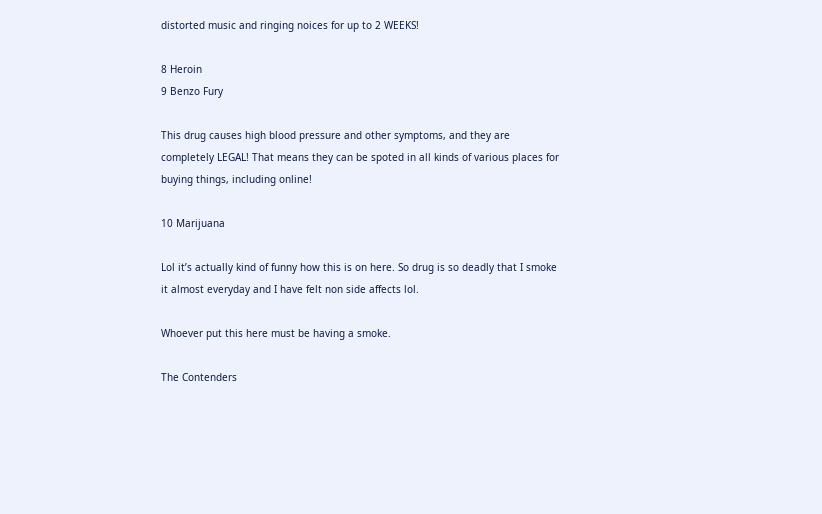distorted music and ringing noices for up to 2 WEEKS!

8 Heroin
9 Benzo Fury

This drug causes high blood pressure and other symptoms, and they are completely LEGAL! That means they can be spoted in all kinds of various places for buying things, including online!

10 Marijuana

Lol it’s actually kind of funny how this is on here. So drug is so deadly that I smoke it almost everyday and I have felt non side affects lol.

Whoever put this here must be having a smoke.

The Contenders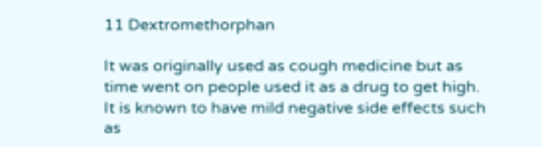11 Dextromethorphan

It was originally used as cough medicine but as time went on people used it as a drug to get high. It is known to have mild negative side effects such as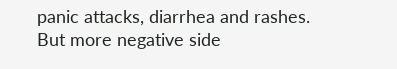panic attacks, diarrhea and rashes. But more negative side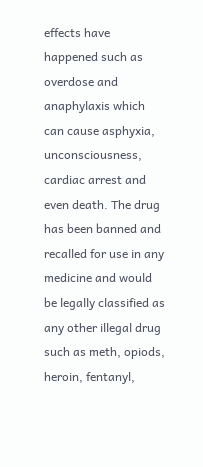effects have happened such as overdose and anaphylaxis which can cause asphyxia, unconsciousness, cardiac arrest and even death. The drug has been banned and recalled for use in any medicine and would be legally classified as any other illegal drug such as meth, opiods, heroin, fentanyl,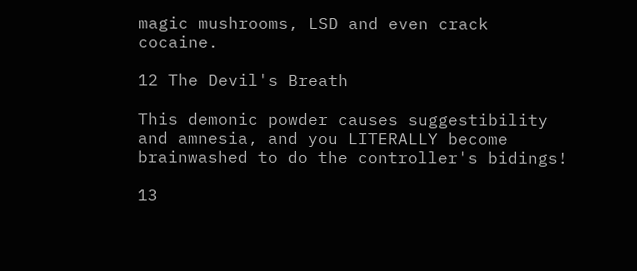magic mushrooms, LSD and even crack cocaine.

12 The Devil's Breath

This demonic powder causes suggestibility and amnesia, and you LITERALLY become brainwashed to do the controller's bidings!

13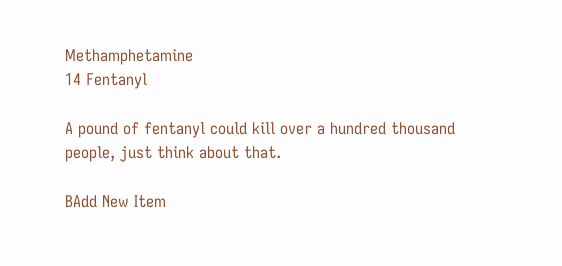Methamphetamine
14 Fentanyl

A pound of fentanyl could kill over a hundred thousand people, just think about that.

BAdd New Item